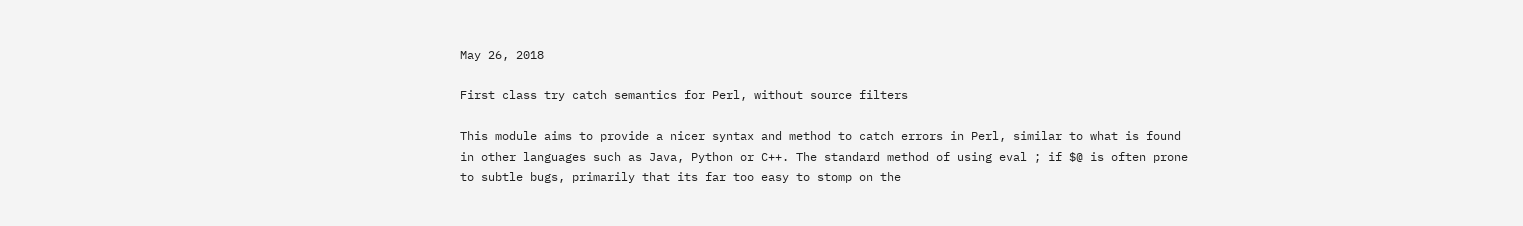May 26, 2018

First class try catch semantics for Perl, without source filters

This module aims to provide a nicer syntax and method to catch errors in Perl, similar to what is found in other languages such as Java, Python or C++. The standard method of using eval ; if $@ is often prone to subtle bugs, primarily that its far too easy to stomp on the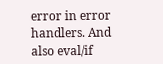error in error handlers. And also eval/if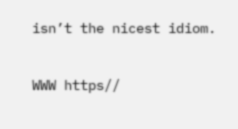isn’t the nicest idiom.

WWW https//